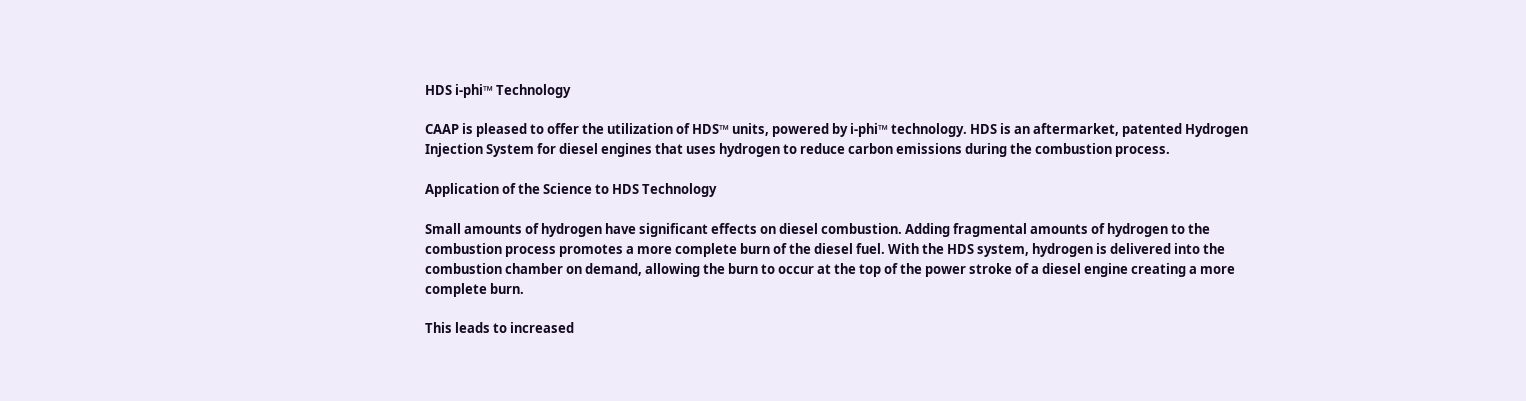HDS i-phi™ Technology

CAAP is pleased to offer the utilization of HDS™ units, powered by i-phi™ technology. HDS is an aftermarket, patented Hydrogen Injection System for diesel engines that uses hydrogen to reduce carbon emissions during the combustion process.

Application of the Science to HDS Technology

Small amounts of hydrogen have significant effects on diesel combustion. Adding fragmental amounts of hydrogen to the combustion process promotes a more complete burn of the diesel fuel. With the HDS system, hydrogen is delivered into the combustion chamber on demand, allowing the burn to occur at the top of the power stroke of a diesel engine creating a more complete burn.

This leads to increased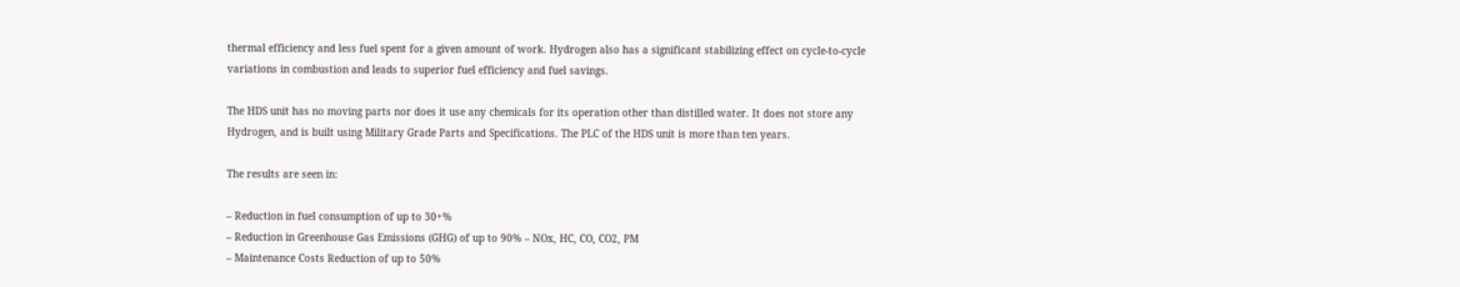thermal efficiency and less fuel spent for a given amount of work. Hydrogen also has a significant stabilizing effect on cycle-to-cycle variations in combustion and leads to superior fuel efficiency and fuel savings.

The HDS unit has no moving parts nor does it use any chemicals for its operation other than distilled water. It does not store any Hydrogen, and is built using Military Grade Parts and Specifications. The PLC of the HDS unit is more than ten years.

The results are seen in:

– Reduction in fuel consumption of up to 30+%
– Reduction in Greenhouse Gas Emissions (GHG) of up to 90% – NOx, HC, CO, CO2, PM
– Maintenance Costs Reduction of up to 50%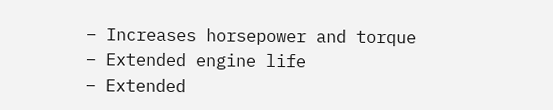– Increases horsepower and torque
– Extended engine life
– Extended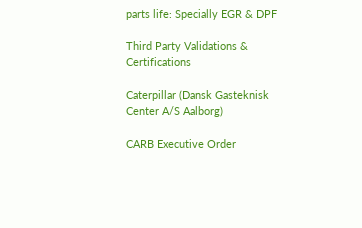parts life: Specially EGR & DPF

Third Party Validations & Certifications

Caterpillar (Dansk Gasteknisk Center A/S Aalborg)

CARB Executive Order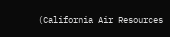(California Air Resources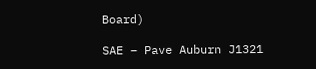Board)

SAE – Pave Auburn J1321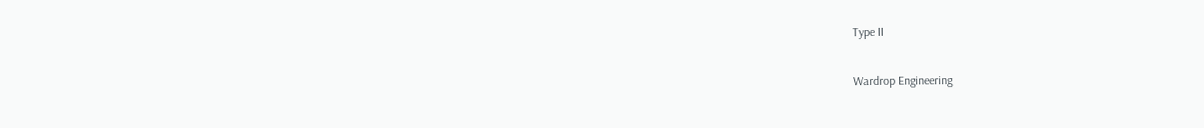Type II

Wardrop Engineering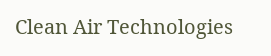Clean Air Technologies